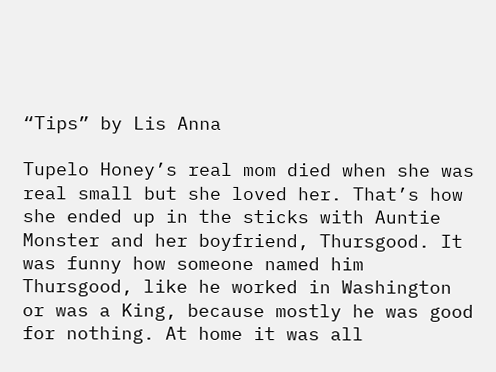“Tips” by Lis Anna

Tupelo Honey’s real mom died when she was real small but she loved her. That’s how she ended up in the sticks with Auntie Monster and her boyfriend, Thursgood. It was funny how someone named him Thursgood, like he worked in Washington or was a King, because mostly he was good for nothing. At home it was all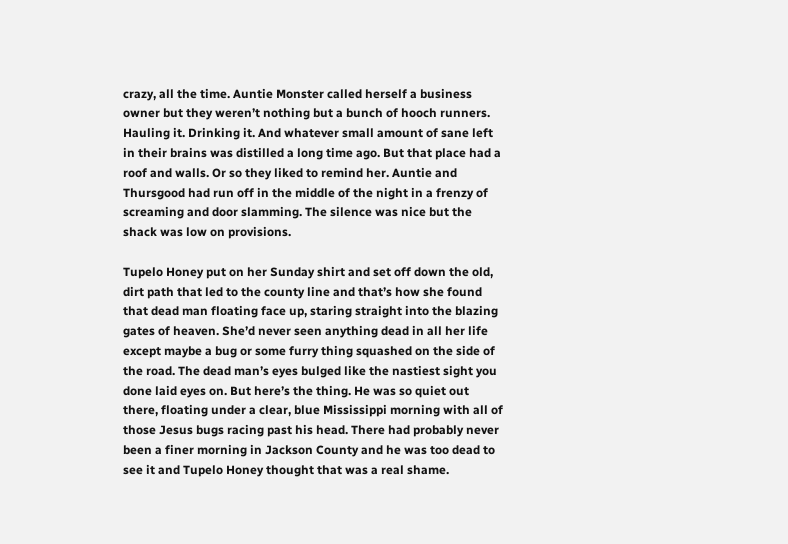crazy, all the time. Auntie Monster called herself a business owner but they weren’t nothing but a bunch of hooch runners. Hauling it. Drinking it. And whatever small amount of sane left in their brains was distilled a long time ago. But that place had a roof and walls. Or so they liked to remind her. Auntie and Thursgood had run off in the middle of the night in a frenzy of screaming and door slamming. The silence was nice but the shack was low on provisions.

Tupelo Honey put on her Sunday shirt and set off down the old, dirt path that led to the county line and that’s how she found that dead man floating face up, staring straight into the blazing gates of heaven. She’d never seen anything dead in all her life except maybe a bug or some furry thing squashed on the side of the road. The dead man’s eyes bulged like the nastiest sight you done laid eyes on. But here’s the thing. He was so quiet out there, floating under a clear, blue Mississippi morning with all of those Jesus bugs racing past his head. There had probably never been a finer morning in Jackson County and he was too dead to see it and Tupelo Honey thought that was a real shame.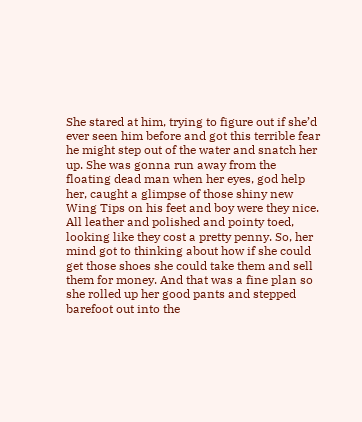She stared at him, trying to figure out if she’d ever seen him before and got this terrible fear he might step out of the water and snatch her up. She was gonna run away from the floating dead man when her eyes, god help her, caught a glimpse of those shiny new Wing Tips on his feet and boy were they nice. All leather and polished and pointy toed, looking like they cost a pretty penny. So, her mind got to thinking about how if she could get those shoes she could take them and sell them for money. And that was a fine plan so she rolled up her good pants and stepped barefoot out into the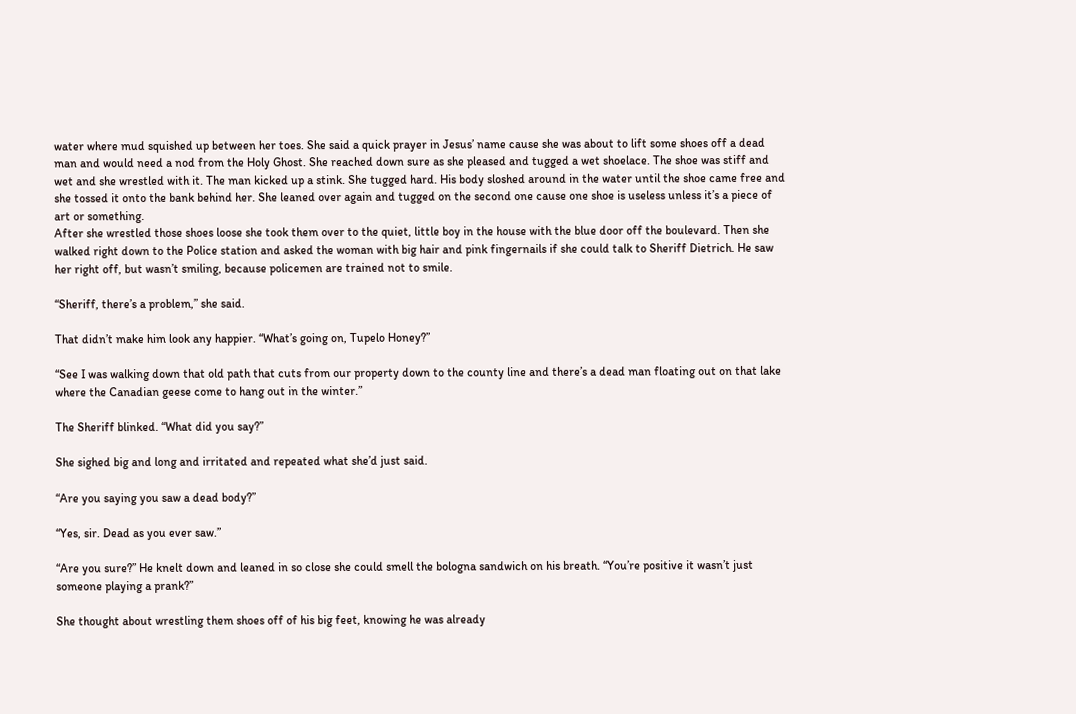water where mud squished up between her toes. She said a quick prayer in Jesus’ name cause she was about to lift some shoes off a dead man and would need a nod from the Holy Ghost. She reached down sure as she pleased and tugged a wet shoelace. The shoe was stiff and wet and she wrestled with it. The man kicked up a stink. She tugged hard. His body sloshed around in the water until the shoe came free and she tossed it onto the bank behind her. She leaned over again and tugged on the second one cause one shoe is useless unless it’s a piece of art or something.
After she wrestled those shoes loose she took them over to the quiet, little boy in the house with the blue door off the boulevard. Then she walked right down to the Police station and asked the woman with big hair and pink fingernails if she could talk to Sheriff Dietrich. He saw her right off, but wasn’t smiling, because policemen are trained not to smile.

“Sheriff, there’s a problem,” she said.

That didn’t make him look any happier. “What’s going on, Tupelo Honey?”

“See I was walking down that old path that cuts from our property down to the county line and there’s a dead man floating out on that lake where the Canadian geese come to hang out in the winter.”

The Sheriff blinked. “What did you say?”

She sighed big and long and irritated and repeated what she’d just said.

“Are you saying you saw a dead body?”

“Yes, sir. Dead as you ever saw.”

“Are you sure?” He knelt down and leaned in so close she could smell the bologna sandwich on his breath. “You’re positive it wasn’t just someone playing a prank?”

She thought about wrestling them shoes off of his big feet, knowing he was already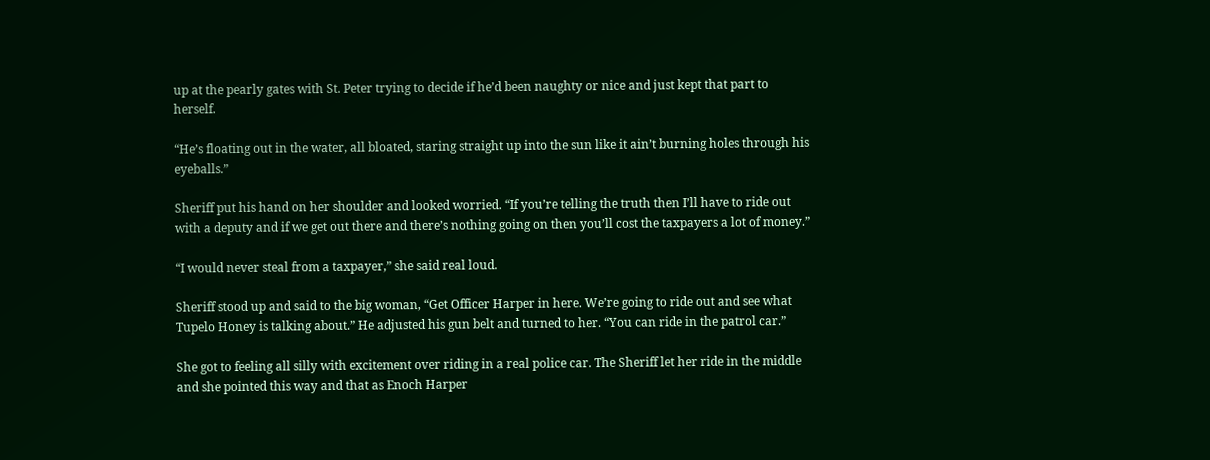up at the pearly gates with St. Peter trying to decide if he’d been naughty or nice and just kept that part to herself.

“He’s floating out in the water, all bloated, staring straight up into the sun like it ain’t burning holes through his eyeballs.”

Sheriff put his hand on her shoulder and looked worried. “If you’re telling the truth then I’ll have to ride out with a deputy and if we get out there and there’s nothing going on then you’ll cost the taxpayers a lot of money.”

“I would never steal from a taxpayer,” she said real loud.

Sheriff stood up and said to the big woman, “Get Officer Harper in here. We’re going to ride out and see what Tupelo Honey is talking about.” He adjusted his gun belt and turned to her. “You can ride in the patrol car.”

She got to feeling all silly with excitement over riding in a real police car. The Sheriff let her ride in the middle and she pointed this way and that as Enoch Harper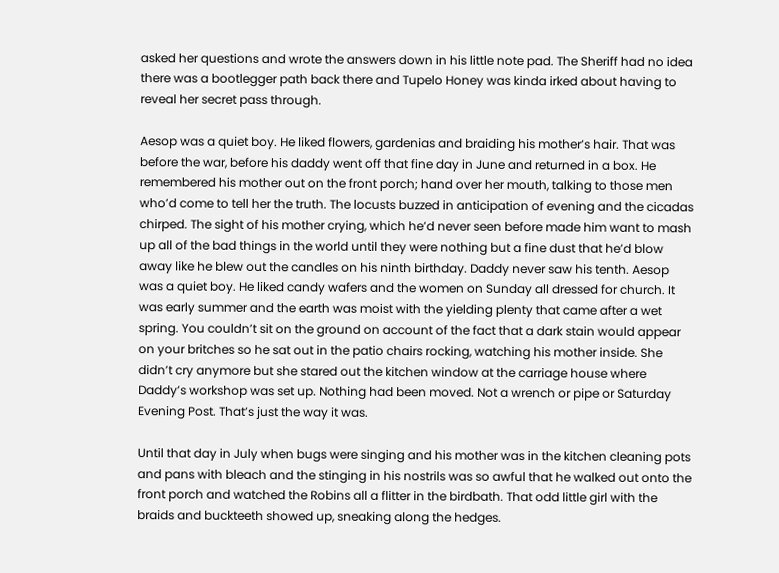asked her questions and wrote the answers down in his little note pad. The Sheriff had no idea there was a bootlegger path back there and Tupelo Honey was kinda irked about having to reveal her secret pass through.

Aesop was a quiet boy. He liked flowers, gardenias and braiding his mother’s hair. That was before the war, before his daddy went off that fine day in June and returned in a box. He remembered his mother out on the front porch; hand over her mouth, talking to those men who’d come to tell her the truth. The locusts buzzed in anticipation of evening and the cicadas chirped. The sight of his mother crying, which he’d never seen before made him want to mash up all of the bad things in the world until they were nothing but a fine dust that he’d blow away like he blew out the candles on his ninth birthday. Daddy never saw his tenth. Aesop was a quiet boy. He liked candy wafers and the women on Sunday all dressed for church. It was early summer and the earth was moist with the yielding plenty that came after a wet spring. You couldn’t sit on the ground on account of the fact that a dark stain would appear on your britches so he sat out in the patio chairs rocking, watching his mother inside. She didn’t cry anymore but she stared out the kitchen window at the carriage house where Daddy’s workshop was set up. Nothing had been moved. Not a wrench or pipe or Saturday Evening Post. That’s just the way it was.

Until that day in July when bugs were singing and his mother was in the kitchen cleaning pots and pans with bleach and the stinging in his nostrils was so awful that he walked out onto the front porch and watched the Robins all a flitter in the birdbath. That odd little girl with the braids and buckteeth showed up, sneaking along the hedges.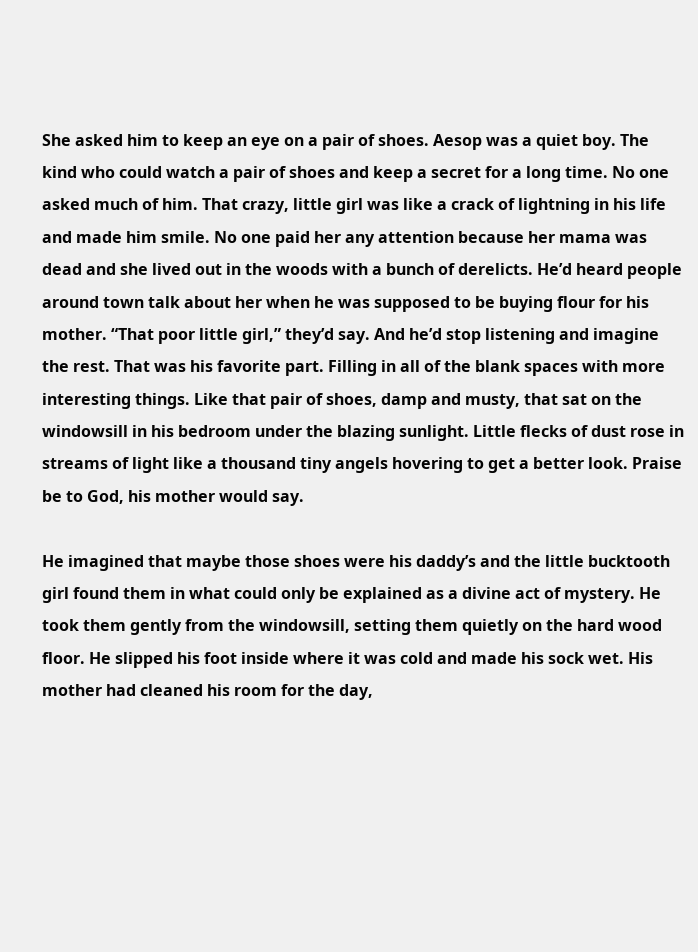She asked him to keep an eye on a pair of shoes. Aesop was a quiet boy. The kind who could watch a pair of shoes and keep a secret for a long time. No one asked much of him. That crazy, little girl was like a crack of lightning in his life and made him smile. No one paid her any attention because her mama was dead and she lived out in the woods with a bunch of derelicts. He’d heard people around town talk about her when he was supposed to be buying flour for his mother. “That poor little girl,” they’d say. And he’d stop listening and imagine the rest. That was his favorite part. Filling in all of the blank spaces with more interesting things. Like that pair of shoes, damp and musty, that sat on the windowsill in his bedroom under the blazing sunlight. Little flecks of dust rose in streams of light like a thousand tiny angels hovering to get a better look. Praise be to God, his mother would say.

He imagined that maybe those shoes were his daddy’s and the little bucktooth girl found them in what could only be explained as a divine act of mystery. He took them gently from the windowsill, setting them quietly on the hard wood floor. He slipped his foot inside where it was cold and made his sock wet. His mother had cleaned his room for the day,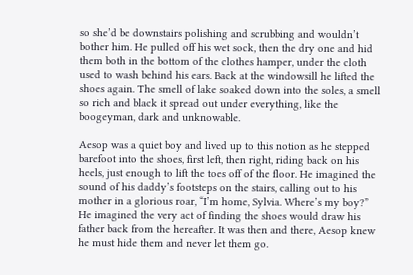so she’d be downstairs polishing and scrubbing and wouldn’t bother him. He pulled off his wet sock, then the dry one and hid them both in the bottom of the clothes hamper, under the cloth used to wash behind his ears. Back at the windowsill he lifted the shoes again. The smell of lake soaked down into the soles, a smell so rich and black it spread out under everything, like the boogeyman, dark and unknowable.

Aesop was a quiet boy and lived up to this notion as he stepped barefoot into the shoes, first left, then right, riding back on his heels, just enough to lift the toes off of the floor. He imagined the sound of his daddy’s footsteps on the stairs, calling out to his mother in a glorious roar, “I’m home, Sylvia. Where’s my boy?” He imagined the very act of finding the shoes would draw his father back from the hereafter. It was then and there, Aesop knew he must hide them and never let them go.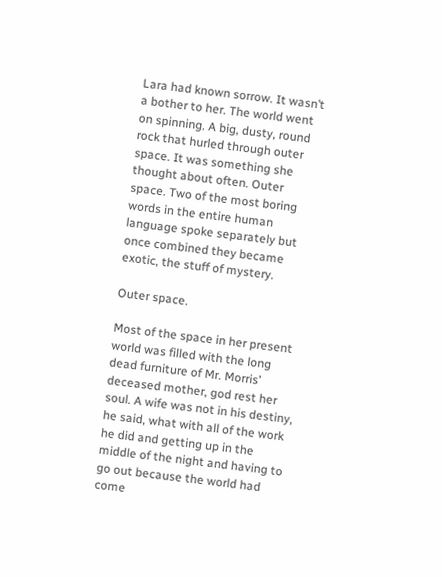Lara had known sorrow. It wasn’t a bother to her. The world went on spinning. A big, dusty, round rock that hurled through outer space. It was something she thought about often. Outer space. Two of the most boring words in the entire human language spoke separately but once combined they became exotic, the stuff of mystery.

Outer space.

Most of the space in her present world was filled with the long dead furniture of Mr. Morris’ deceased mother, god rest her soul. A wife was not in his destiny, he said, what with all of the work he did and getting up in the middle of the night and having to go out because the world had come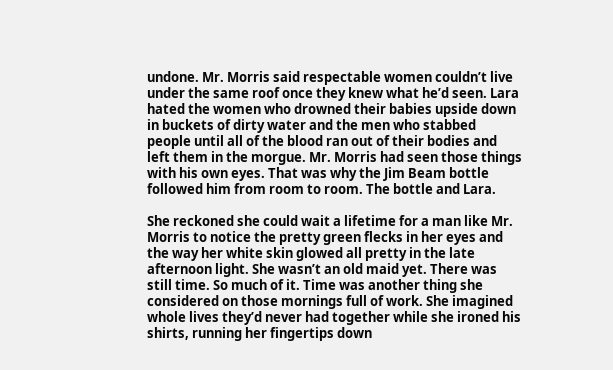undone. Mr. Morris said respectable women couldn’t live under the same roof once they knew what he’d seen. Lara hated the women who drowned their babies upside down in buckets of dirty water and the men who stabbed people until all of the blood ran out of their bodies and left them in the morgue. Mr. Morris had seen those things with his own eyes. That was why the Jim Beam bottle followed him from room to room. The bottle and Lara.

She reckoned she could wait a lifetime for a man like Mr. Morris to notice the pretty green flecks in her eyes and the way her white skin glowed all pretty in the late afternoon light. She wasn’t an old maid yet. There was still time. So much of it. Time was another thing she considered on those mornings full of work. She imagined whole lives they’d never had together while she ironed his shirts, running her fingertips down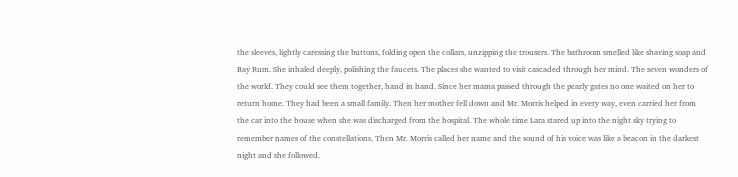the sleeves, lightly caressing the buttons, folding open the collars, unzipping the trousers. The bathroom smelled like shaving soap and Bay Rum. She inhaled deeply, polishing the faucets. The places she wanted to visit cascaded through her mind. The seven wonders of the world. They could see them together, hand in hand. Since her mama passed through the pearly gates no one waited on her to return home. They had been a small family. Then her mother fell down and Mr. Morris helped in every way, even carried her from the car into the house when she was discharged from the hospital. The whole time Lara stared up into the night sky trying to remember names of the constellations. Then Mr. Morris called her name and the sound of his voice was like a beacon in the darkest night and she followed.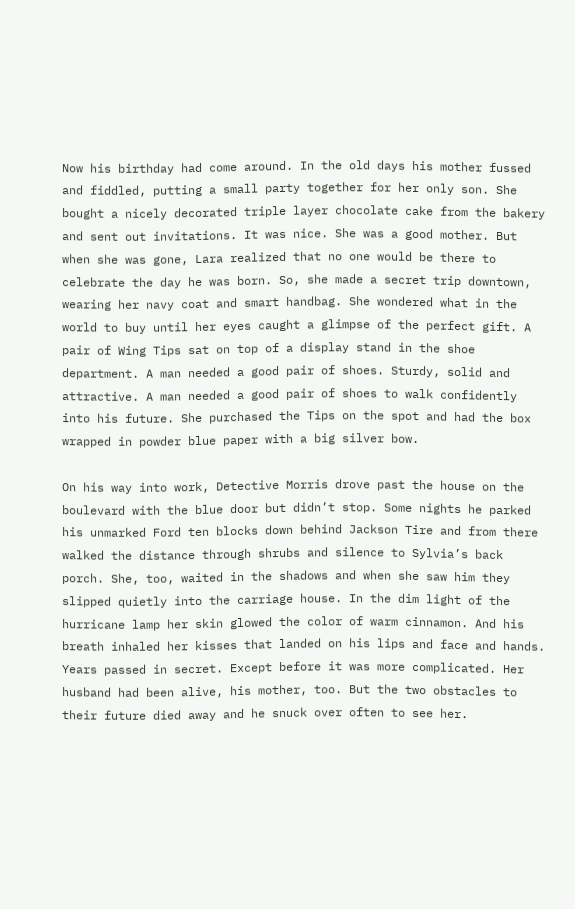Now his birthday had come around. In the old days his mother fussed and fiddled, putting a small party together for her only son. She bought a nicely decorated triple layer chocolate cake from the bakery and sent out invitations. It was nice. She was a good mother. But when she was gone, Lara realized that no one would be there to celebrate the day he was born. So, she made a secret trip downtown, wearing her navy coat and smart handbag. She wondered what in the world to buy until her eyes caught a glimpse of the perfect gift. A pair of Wing Tips sat on top of a display stand in the shoe department. A man needed a good pair of shoes. Sturdy, solid and attractive. A man needed a good pair of shoes to walk confidently into his future. She purchased the Tips on the spot and had the box wrapped in powder blue paper with a big silver bow.

On his way into work, Detective Morris drove past the house on the boulevard with the blue door but didn’t stop. Some nights he parked his unmarked Ford ten blocks down behind Jackson Tire and from there walked the distance through shrubs and silence to Sylvia’s back porch. She, too, waited in the shadows and when she saw him they slipped quietly into the carriage house. In the dim light of the hurricane lamp her skin glowed the color of warm cinnamon. And his breath inhaled her kisses that landed on his lips and face and hands. Years passed in secret. Except before it was more complicated. Her husband had been alive, his mother, too. But the two obstacles to their future died away and he snuck over often to see her.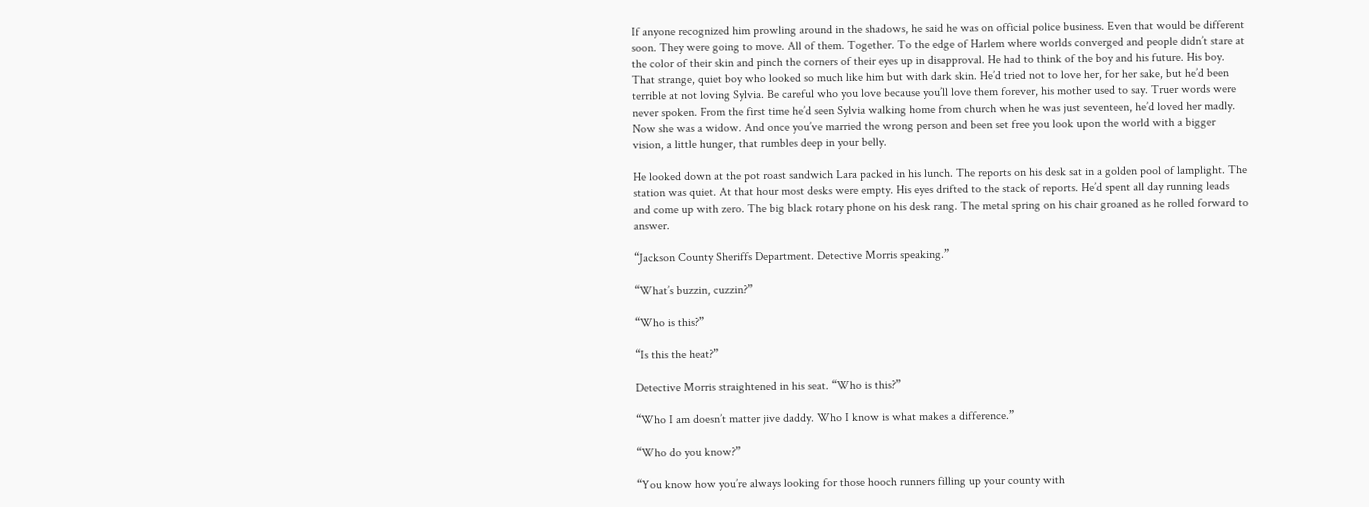If anyone recognized him prowling around in the shadows, he said he was on official police business. Even that would be different soon. They were going to move. All of them. Together. To the edge of Harlem where worlds converged and people didn’t stare at the color of their skin and pinch the corners of their eyes up in disapproval. He had to think of the boy and his future. His boy. That strange, quiet boy who looked so much like him but with dark skin. He’d tried not to love her, for her sake, but he’d been terrible at not loving Sylvia. Be careful who you love because you’ll love them forever, his mother used to say. Truer words were never spoken. From the first time he’d seen Sylvia walking home from church when he was just seventeen, he’d loved her madly. Now she was a widow. And once you’ve married the wrong person and been set free you look upon the world with a bigger vision, a little hunger, that rumbles deep in your belly.

He looked down at the pot roast sandwich Lara packed in his lunch. The reports on his desk sat in a golden pool of lamplight. The station was quiet. At that hour most desks were empty. His eyes drifted to the stack of reports. He’d spent all day running leads and come up with zero. The big black rotary phone on his desk rang. The metal spring on his chair groaned as he rolled forward to answer.

“Jackson County Sheriffs Department. Detective Morris speaking.”

“What’s buzzin, cuzzin?”

“Who is this?”

“Is this the heat?”

Detective Morris straightened in his seat. “Who is this?”

“Who I am doesn’t matter jive daddy. Who I know is what makes a difference.”

“Who do you know?”

“You know how you’re always looking for those hooch runners filling up your county with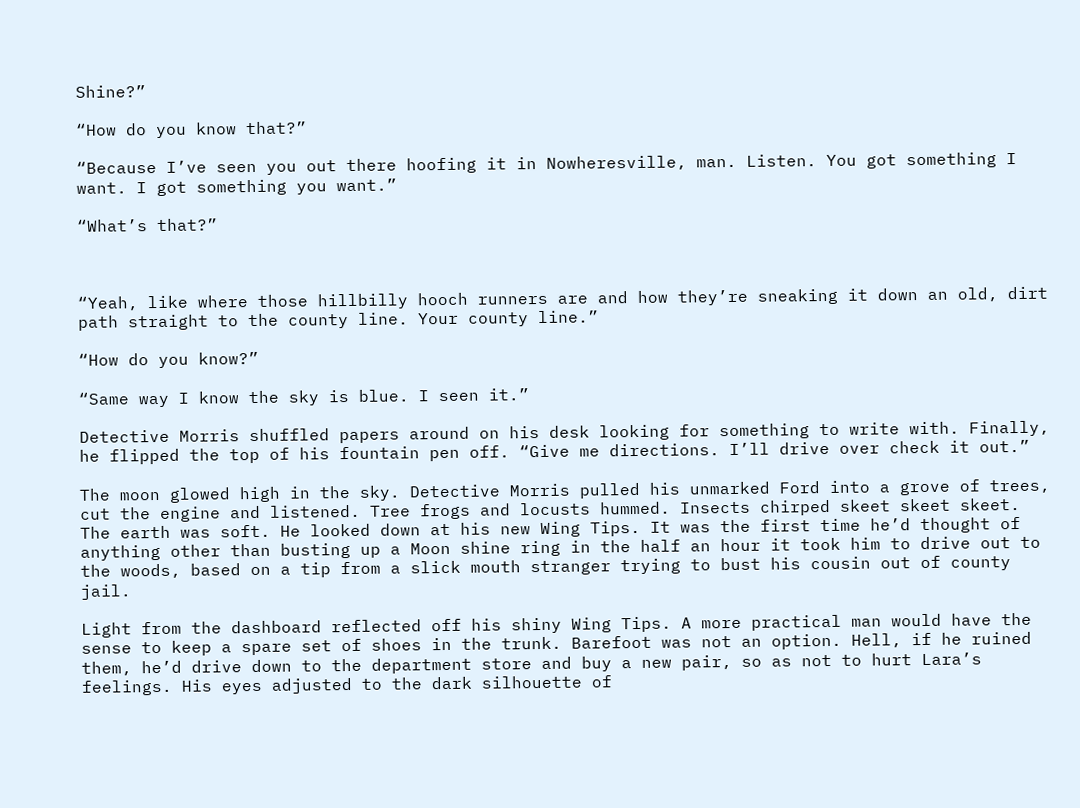Shine?”

“How do you know that?”

“Because I’ve seen you out there hoofing it in Nowheresville, man. Listen. You got something I want. I got something you want.”

“What’s that?”



“Yeah, like where those hillbilly hooch runners are and how they’re sneaking it down an old, dirt path straight to the county line. Your county line.”

“How do you know?”

“Same way I know the sky is blue. I seen it.”

Detective Morris shuffled papers around on his desk looking for something to write with. Finally, he flipped the top of his fountain pen off. “Give me directions. I’ll drive over check it out.”

The moon glowed high in the sky. Detective Morris pulled his unmarked Ford into a grove of trees, cut the engine and listened. Tree frogs and locusts hummed. Insects chirped skeet skeet skeet. The earth was soft. He looked down at his new Wing Tips. It was the first time he’d thought of anything other than busting up a Moon shine ring in the half an hour it took him to drive out to the woods, based on a tip from a slick mouth stranger trying to bust his cousin out of county jail.

Light from the dashboard reflected off his shiny Wing Tips. A more practical man would have the sense to keep a spare set of shoes in the trunk. Barefoot was not an option. Hell, if he ruined them, he’d drive down to the department store and buy a new pair, so as not to hurt Lara’s feelings. His eyes adjusted to the dark silhouette of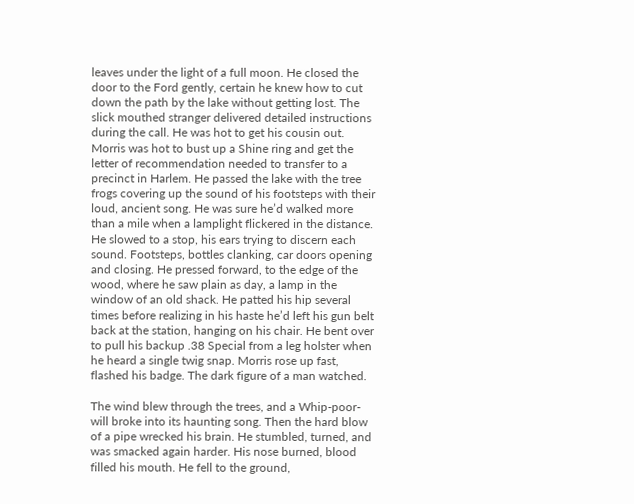leaves under the light of a full moon. He closed the door to the Ford gently, certain he knew how to cut down the path by the lake without getting lost. The slick mouthed stranger delivered detailed instructions during the call. He was hot to get his cousin out. Morris was hot to bust up a Shine ring and get the letter of recommendation needed to transfer to a precinct in Harlem. He passed the lake with the tree frogs covering up the sound of his footsteps with their loud, ancient song. He was sure he’d walked more than a mile when a lamplight flickered in the distance. He slowed to a stop, his ears trying to discern each sound. Footsteps, bottles clanking, car doors opening and closing. He pressed forward, to the edge of the wood, where he saw plain as day, a lamp in the window of an old shack. He patted his hip several times before realizing in his haste he’d left his gun belt back at the station, hanging on his chair. He bent over to pull his backup .38 Special from a leg holster when he heard a single twig snap. Morris rose up fast, flashed his badge. The dark figure of a man watched.

The wind blew through the trees, and a Whip-poor-will broke into its haunting song. Then the hard blow of a pipe wrecked his brain. He stumbled, turned, and was smacked again harder. His nose burned, blood filled his mouth. He fell to the ground,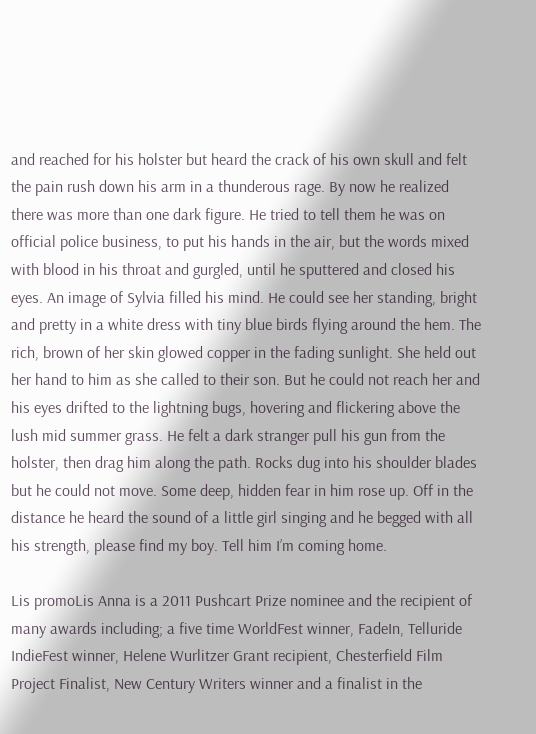and reached for his holster but heard the crack of his own skull and felt the pain rush down his arm in a thunderous rage. By now he realized there was more than one dark figure. He tried to tell them he was on official police business, to put his hands in the air, but the words mixed with blood in his throat and gurgled, until he sputtered and closed his eyes. An image of Sylvia filled his mind. He could see her standing, bright and pretty in a white dress with tiny blue birds flying around the hem. The rich, brown of her skin glowed copper in the fading sunlight. She held out her hand to him as she called to their son. But he could not reach her and his eyes drifted to the lightning bugs, hovering and flickering above the lush mid summer grass. He felt a dark stranger pull his gun from the holster, then drag him along the path. Rocks dug into his shoulder blades but he could not move. Some deep, hidden fear in him rose up. Off in the distance he heard the sound of a little girl singing and he begged with all his strength, please find my boy. Tell him I’m coming home.

Lis promoLis Anna is a 2011 Pushcart Prize nominee and the recipient of many awards including; a five time WorldFest winner, FadeIn, Telluride IndieFest winner, Helene Wurlitzer Grant recipient, Chesterfield Film Project Finalist, New Century Writers winner and a finalist in the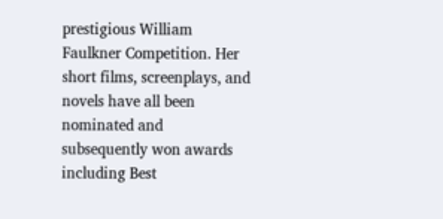prestigious William Faulkner Competition. Her short films, screenplays, and novels have all been nominated and subsequently won awards including Best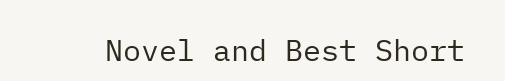Novel and Best Short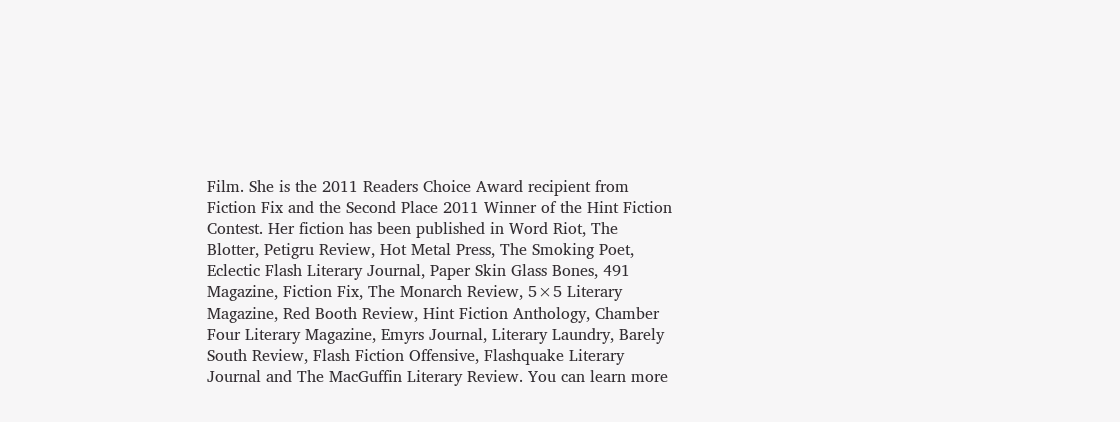Film. She is the 2011 Readers Choice Award recipient from Fiction Fix and the Second Place 2011 Winner of the Hint Fiction Contest. Her fiction has been published in Word Riot, The Blotter, Petigru Review, Hot Metal Press, The Smoking Poet, Eclectic Flash Literary Journal, Paper Skin Glass Bones, 491 Magazine, Fiction Fix, The Monarch Review, 5×5 Literary Magazine, Red Booth Review, Hint Fiction Anthology, Chamber Four Literary Magazine, Emyrs Journal, Literary Laundry, Barely South Review, Flash Fiction Offensive, Flashquake Literary Journal and The MacGuffin Literary Review. You can learn more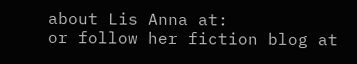about Lis Anna at:
or follow her fiction blog at